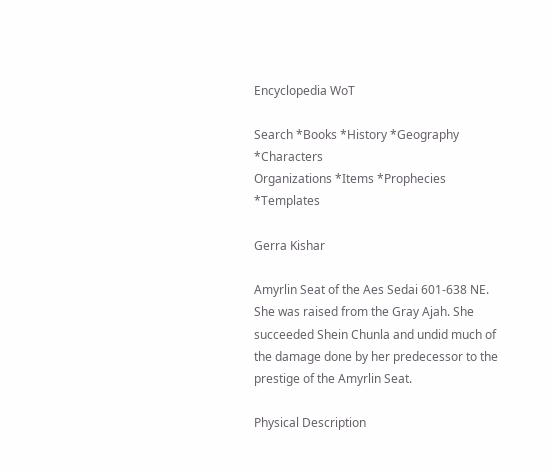Encyclopedia WoT

Search *Books *History *Geography *Characters
Organizations *Items *Prophecies *Templates

Gerra Kishar

Amyrlin Seat of the Aes Sedai 601-638 NE. She was raised from the Gray Ajah. She succeeded Shein Chunla and undid much of the damage done by her predecessor to the prestige of the Amyrlin Seat.

Physical Description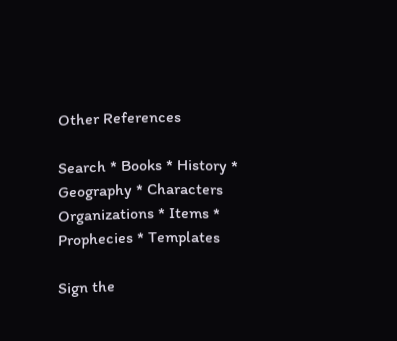Other References

Search * Books * History * Geography * Characters
Organizations * Items * Prophecies * Templates

Sign the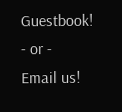Guestbook!
- or -
Email us!